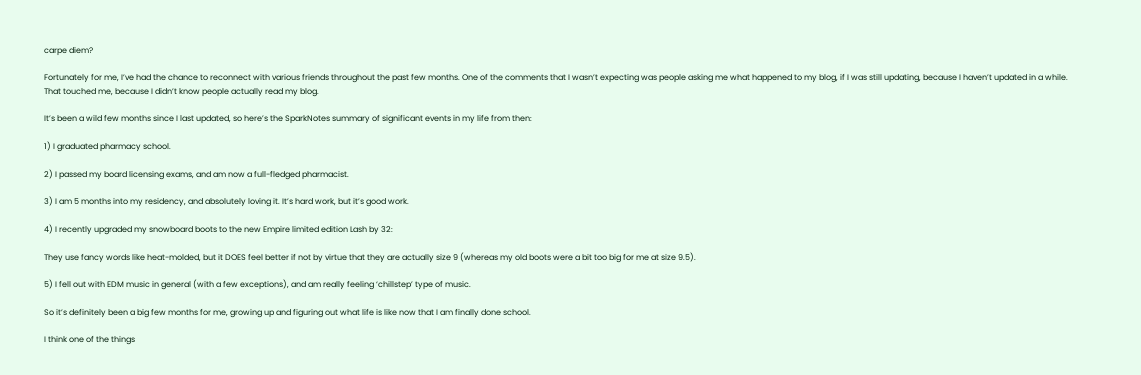carpe diem?

Fortunately for me, I’ve had the chance to reconnect with various friends throughout the past few months. One of the comments that I wasn’t expecting was people asking me what happened to my blog, if I was still updating, because I haven’t updated in a while. That touched me, because I didn’t know people actually read my blog.

It’s been a wild few months since I last updated, so here’s the SparkNotes summary of significant events in my life from then:

1) I graduated pharmacy school.

2) I passed my board licensing exams, and am now a full-fledged pharmacist.

3) I am 5 months into my residency, and absolutely loving it. It’s hard work, but it’s good work.

4) I recently upgraded my snowboard boots to the new Empire limited edition Lash by 32:

They use fancy words like heat-molded, but it DOES feel better if not by virtue that they are actually size 9 (whereas my old boots were a bit too big for me at size 9.5).

5) I fell out with EDM music in general (with a few exceptions), and am really feeling ‘chillstep’ type of music.

So it’s definitely been a big few months for me, growing up and figuring out what life is like now that I am finally done school.

I think one of the things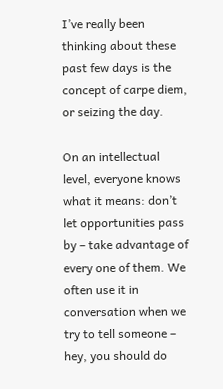I’ve really been thinking about these past few days is the concept of carpe diem, or seizing the day.

On an intellectual level, everyone knows what it means: don’t let opportunities pass by – take advantage of every one of them. We often use it in conversation when we try to tell someone – hey, you should do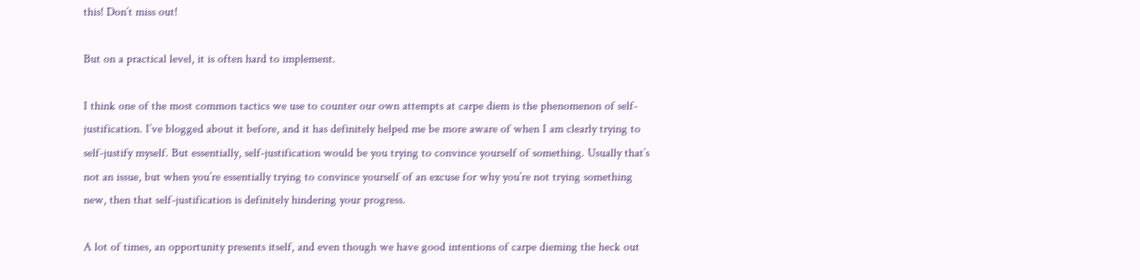this! Don’t miss out!

But on a practical level, it is often hard to implement.

I think one of the most common tactics we use to counter our own attempts at carpe diem is the phenomenon of self-justification. I’ve blogged about it before, and it has definitely helped me be more aware of when I am clearly trying to self-justify myself. But essentially, self-justification would be you trying to convince yourself of something. Usually that’s not an issue, but when you’re essentially trying to convince yourself of an excuse for why you’re not trying something new, then that self-justification is definitely hindering your progress.

A lot of times, an opportunity presents itself, and even though we have good intentions of carpe dieming the heck out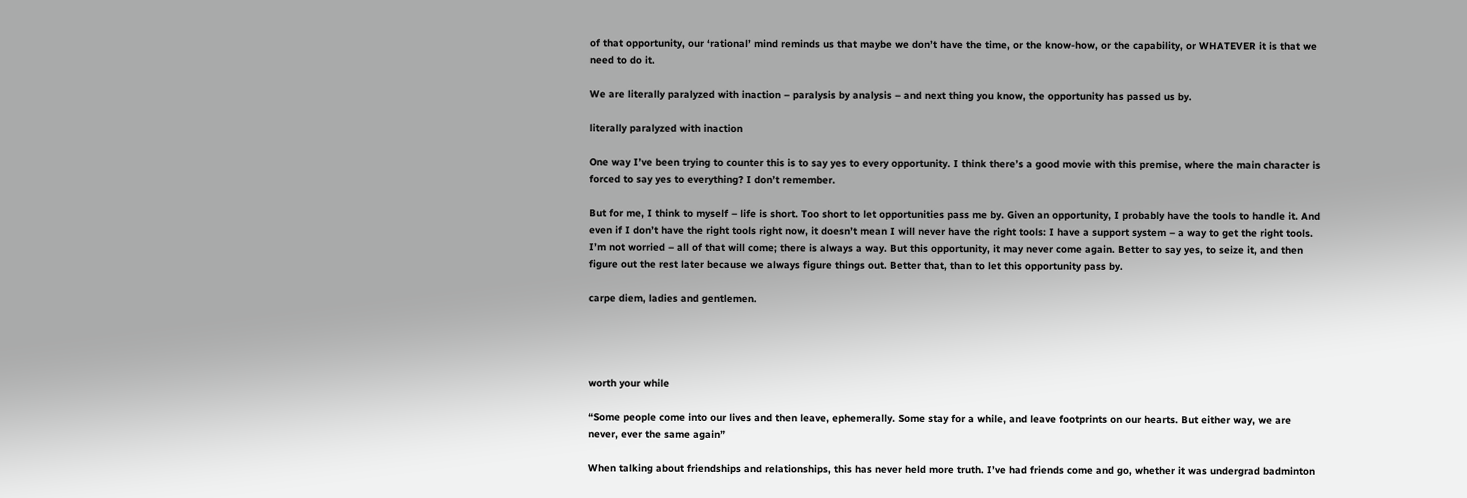of that opportunity, our ‘rational’ mind reminds us that maybe we don’t have the time, or the know-how, or the capability, or WHATEVER it is that we need to do it.

We are literally paralyzed with inaction – paralysis by analysis – and next thing you know, the opportunity has passed us by.

literally paralyzed with inaction

One way I’ve been trying to counter this is to say yes to every opportunity. I think there’s a good movie with this premise, where the main character is forced to say yes to everything? I don’t remember.

But for me, I think to myself – life is short. Too short to let opportunities pass me by. Given an opportunity, I probably have the tools to handle it. And even if I don’t have the right tools right now, it doesn’t mean I will never have the right tools: I have a support system – a way to get the right tools. I’m not worried – all of that will come; there is always a way. But this opportunity, it may never come again. Better to say yes, to seize it, and then figure out the rest later because we always figure things out. Better that, than to let this opportunity pass by.

carpe diem, ladies and gentlemen.




worth your while

“Some people come into our lives and then leave, ephemerally. Some stay for a while, and leave footprints on our hearts. But either way, we are never, ever the same again”

When talking about friendships and relationships, this has never held more truth. I’ve had friends come and go, whether it was undergrad badminton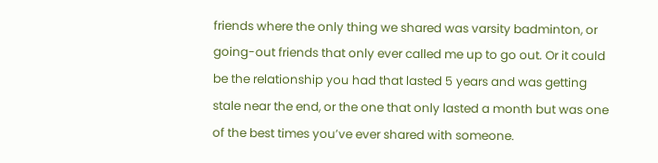friends where the only thing we shared was varsity badminton, or going-out friends that only ever called me up to go out. Or it could be the relationship you had that lasted 5 years and was getting stale near the end, or the one that only lasted a month but was one of the best times you’ve ever shared with someone.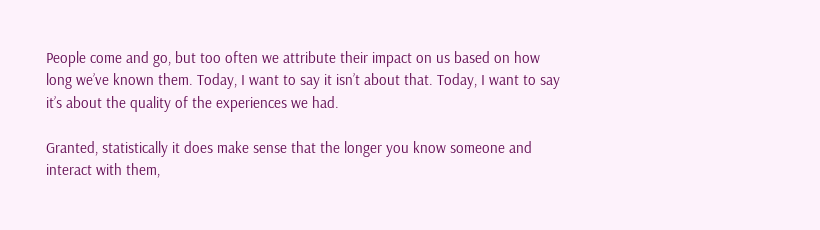People come and go, but too often we attribute their impact on us based on how long we’ve known them. Today, I want to say it isn’t about that. Today, I want to say it’s about the quality of the experiences we had.

Granted, statistically it does make sense that the longer you know someone and interact with them,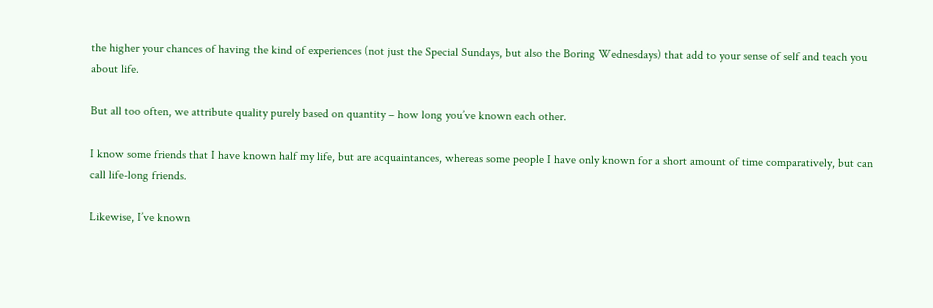the higher your chances of having the kind of experiences (not just the Special Sundays, but also the Boring Wednesdays) that add to your sense of self and teach you about life.

But all too often, we attribute quality purely based on quantity – how long you’ve known each other.

I know some friends that I have known half my life, but are acquaintances, whereas some people I have only known for a short amount of time comparatively, but can call life-long friends.

Likewise, I’ve known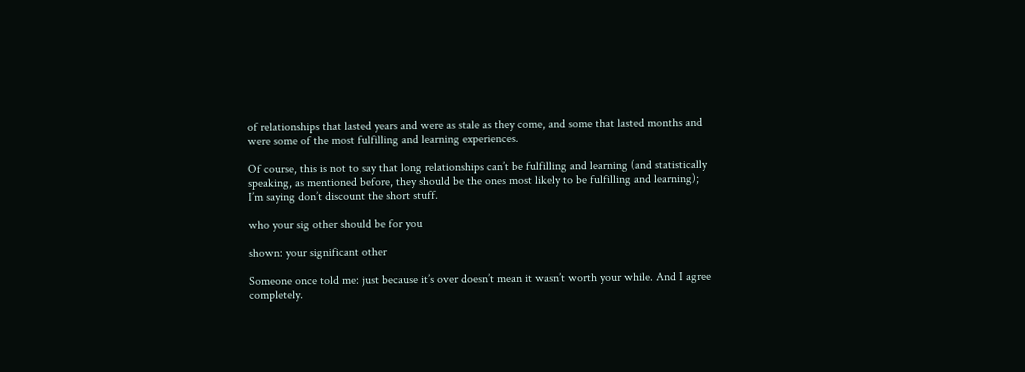of relationships that lasted years and were as stale as they come, and some that lasted months and were some of the most fulfilling and learning experiences.

Of course, this is not to say that long relationships can’t be fulfilling and learning (and statistically speaking, as mentioned before, they should be the ones most likely to be fulfilling and learning); I’m saying don’t discount the short stuff.

who your sig other should be for you

shown: your significant other

Someone once told me: just because it’s over doesn’t mean it wasn’t worth your while. And I agree completely.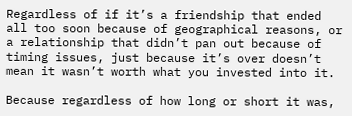Regardless of if it’s a friendship that ended all too soon because of geographical reasons, or a relationship that didn’t pan out because of timing issues, just because it’s over doesn’t mean it wasn’t worth what you invested into it.

Because regardless of how long or short it was,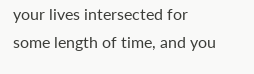your lives intersected for some length of time, and you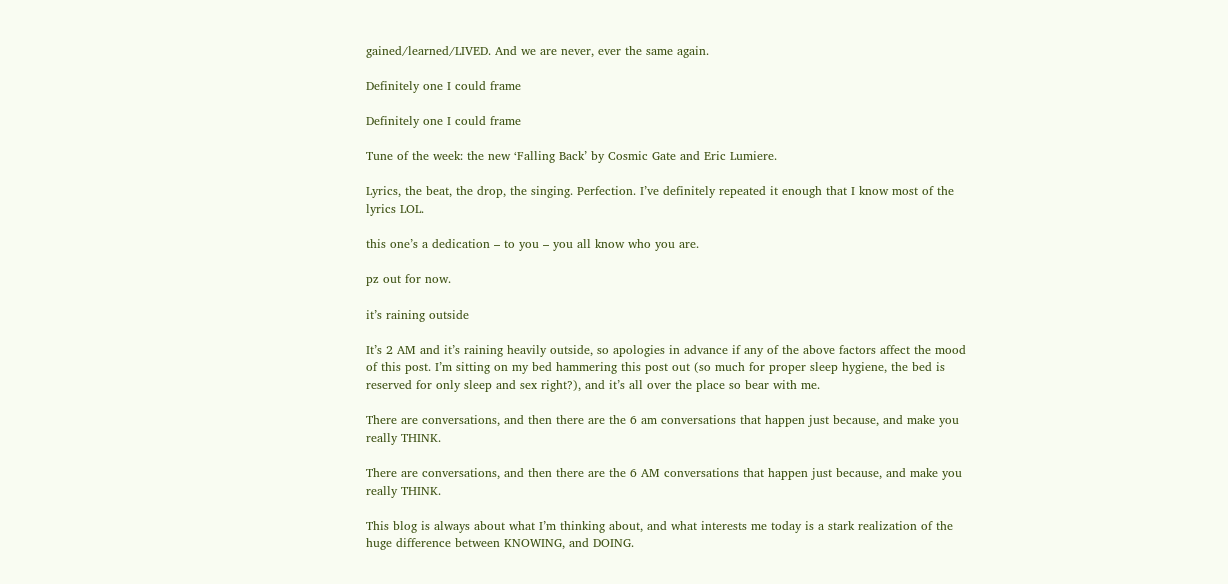gained/learned/LIVED. And we are never, ever the same again.

Definitely one I could frame

Definitely one I could frame

Tune of the week: the new ‘Falling Back’ by Cosmic Gate and Eric Lumiere.

Lyrics, the beat, the drop, the singing. Perfection. I’ve definitely repeated it enough that I know most of the lyrics LOL.

this one’s a dedication – to you – you all know who you are.

pz out for now.

it’s raining outside

It’s 2 AM and it’s raining heavily outside, so apologies in advance if any of the above factors affect the mood of this post. I’m sitting on my bed hammering this post out (so much for proper sleep hygiene, the bed is reserved for only sleep and sex right?), and it’s all over the place so bear with me.

There are conversations, and then there are the 6 am conversations that happen just because, and make you really THINK.

There are conversations, and then there are the 6 AM conversations that happen just because, and make you really THINK.

This blog is always about what I’m thinking about, and what interests me today is a stark realization of the huge difference between KNOWING, and DOING.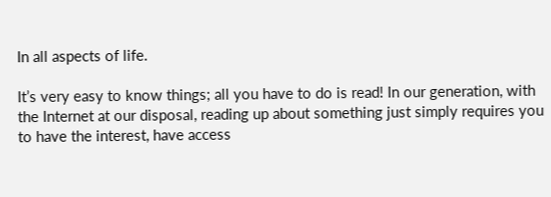In all aspects of life.

It’s very easy to know things; all you have to do is read! In our generation, with the Internet at our disposal, reading up about something just simply requires you to have the interest, have access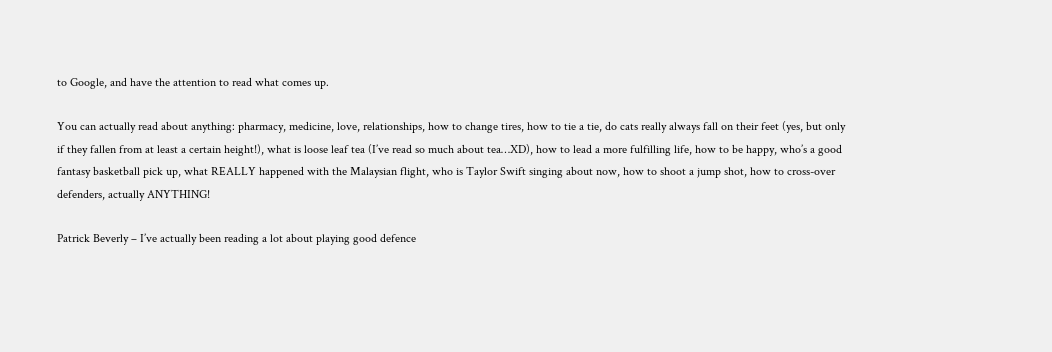to Google, and have the attention to read what comes up.

You can actually read about anything: pharmacy, medicine, love, relationships, how to change tires, how to tie a tie, do cats really always fall on their feet (yes, but only if they fallen from at least a certain height!), what is loose leaf tea (I’ve read so much about tea…XD), how to lead a more fulfilling life, how to be happy, who’s a good fantasy basketball pick up, what REALLY happened with the Malaysian flight, who is Taylor Swift singing about now, how to shoot a jump shot, how to cross-over defenders, actually ANYTHING!

Patrick Beverly – I’ve actually been reading a lot about playing good defence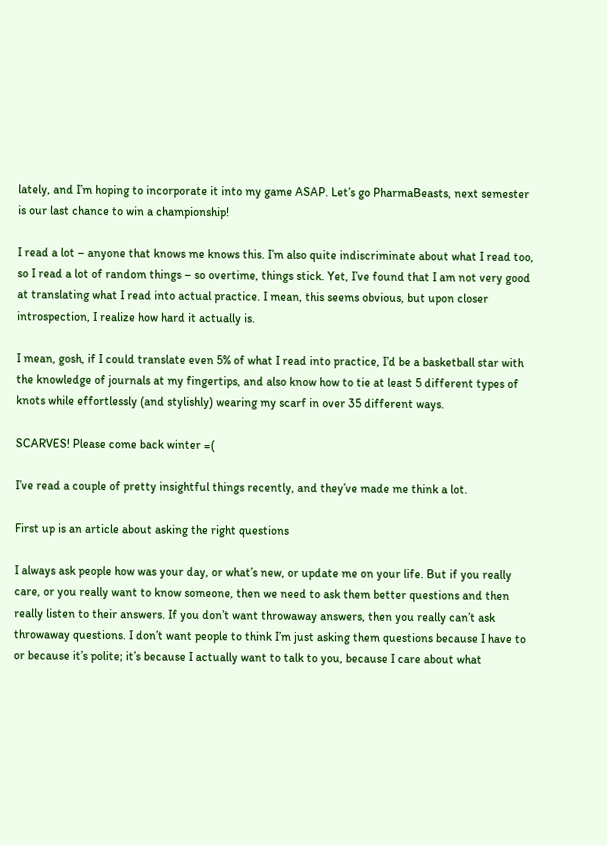lately, and I’m hoping to incorporate it into my game ASAP. Let’s go PharmaBeasts, next semester is our last chance to win a championship!

I read a lot – anyone that knows me knows this. I’m also quite indiscriminate about what I read too, so I read a lot of random things – so overtime, things stick. Yet, I’ve found that I am not very good at translating what I read into actual practice. I mean, this seems obvious, but upon closer introspection, I realize how hard it actually is.

I mean, gosh, if I could translate even 5% of what I read into practice, I’d be a basketball star with the knowledge of journals at my fingertips, and also know how to tie at least 5 different types of knots while effortlessly (and stylishly) wearing my scarf in over 35 different ways.

SCARVES! Please come back winter =(

I’ve read a couple of pretty insightful things recently, and they’ve made me think a lot.

First up is an article about asking the right questions

I always ask people how was your day, or what’s new, or update me on your life. But if you really care, or you really want to know someone, then we need to ask them better questions and then really listen to their answers. If you don’t want throwaway answers, then you really can’t ask throwaway questions. I don’t want people to think I’m just asking them questions because I have to or because it’s polite; it’s because I actually want to talk to you, because I care about what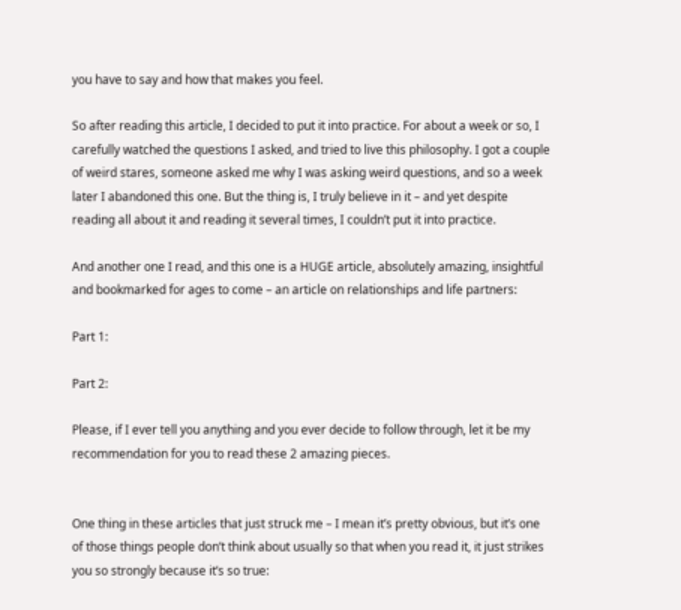you have to say and how that makes you feel.

So after reading this article, I decided to put it into practice. For about a week or so, I carefully watched the questions I asked, and tried to live this philosophy. I got a couple of weird stares, someone asked me why I was asking weird questions, and so a week later I abandoned this one. But the thing is, I truly believe in it – and yet despite reading all about it and reading it several times, I couldn’t put it into practice.

And another one I read, and this one is a HUGE article, absolutely amazing, insightful and bookmarked for ages to come – an article on relationships and life partners:

Part 1:

Part 2:

Please, if I ever tell you anything and you ever decide to follow through, let it be my recommendation for you to read these 2 amazing pieces.


One thing in these articles that just struck me – I mean it’s pretty obvious, but it’s one of those things people don’t think about usually so that when you read it, it just strikes you so strongly because it’s so true: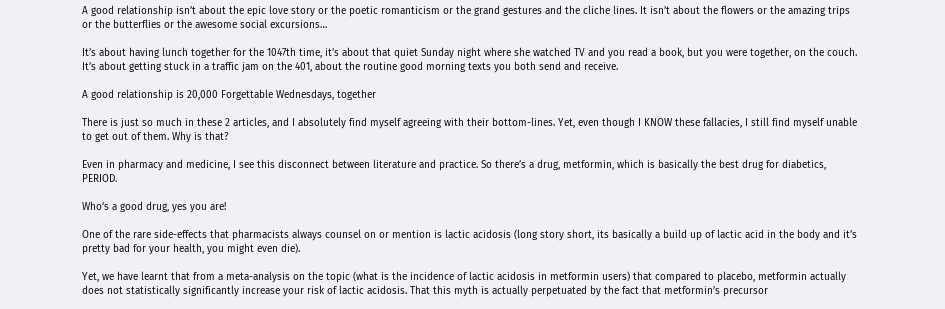A good relationship isn’t about the epic love story or the poetic romanticism or the grand gestures and the cliche lines. It isn’t about the flowers or the amazing trips or the butterflies or the awesome social excursions…

It’s about having lunch together for the 1047th time, it’s about that quiet Sunday night where she watched TV and you read a book, but you were together, on the couch. It’s about getting stuck in a traffic jam on the 401, about the routine good morning texts you both send and receive.

A good relationship is 20,000 Forgettable Wednesdays, together

There is just so much in these 2 articles, and I absolutely find myself agreeing with their bottom-lines. Yet, even though I KNOW these fallacies, I still find myself unable to get out of them. Why is that?

Even in pharmacy and medicine, I see this disconnect between literature and practice. So there’s a drug, metformin, which is basically the best drug for diabetics, PERIOD.

Who’s a good drug, yes you are!

One of the rare side-effects that pharmacists always counsel on or mention is lactic acidosis (long story short, its basically a build up of lactic acid in the body and it’s pretty bad for your health, you might even die).

Yet, we have learnt that from a meta-analysis on the topic (what is the incidence of lactic acidosis in metformin users) that compared to placebo, metformin actually does not statistically significantly increase your risk of lactic acidosis. That this myth is actually perpetuated by the fact that metformin’s precursor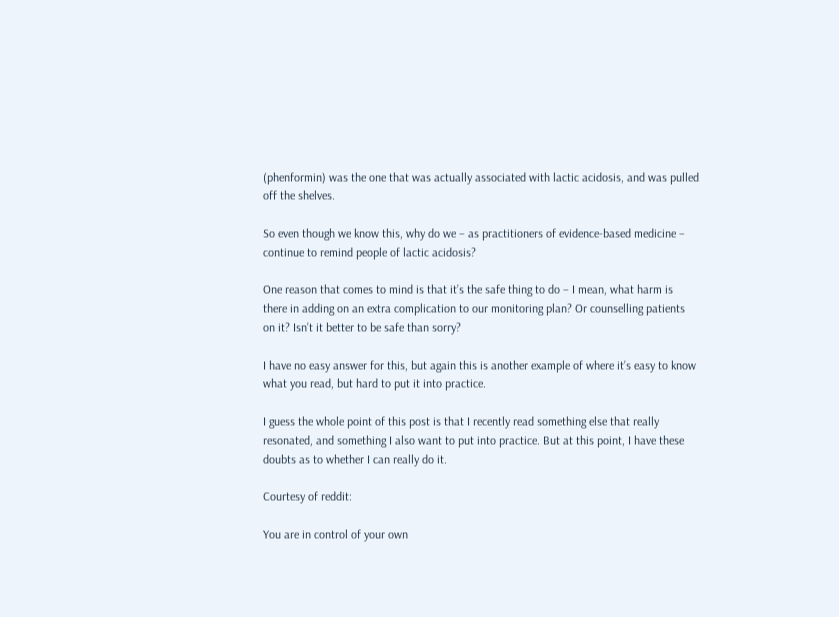(phenformin) was the one that was actually associated with lactic acidosis, and was pulled off the shelves.

So even though we know this, why do we – as practitioners of evidence-based medicine – continue to remind people of lactic acidosis?

One reason that comes to mind is that it’s the safe thing to do – I mean, what harm is there in adding on an extra complication to our monitoring plan? Or counselling patients on it? Isn’t it better to be safe than sorry?

I have no easy answer for this, but again this is another example of where it’s easy to know what you read, but hard to put it into practice.

I guess the whole point of this post is that I recently read something else that really resonated, and something I also want to put into practice. But at this point, I have these doubts as to whether I can really do it.

Courtesy of reddit:

You are in control of your own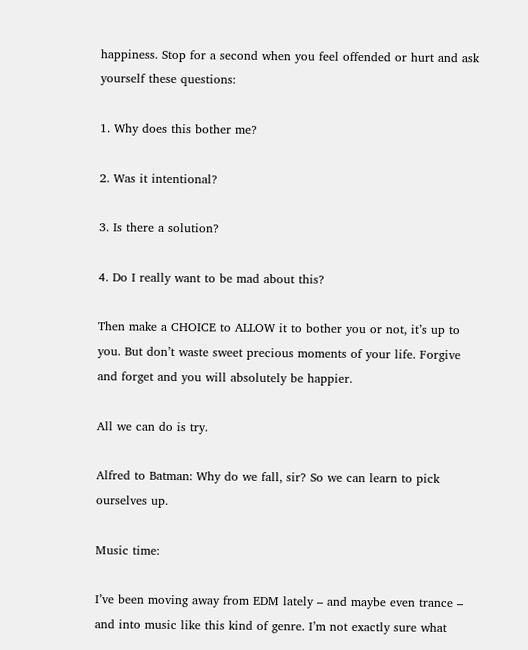happiness. Stop for a second when you feel offended or hurt and ask yourself these questions:

1. Why does this bother me?

2. Was it intentional?

3. Is there a solution?

4. Do I really want to be mad about this?

Then make a CHOICE to ALLOW it to bother you or not, it’s up to you. But don’t waste sweet precious moments of your life. Forgive and forget and you will absolutely be happier.

All we can do is try.

Alfred to Batman: Why do we fall, sir? So we can learn to pick ourselves up.

Music time:

I’ve been moving away from EDM lately – and maybe even trance – and into music like this kind of genre. I’m not exactly sure what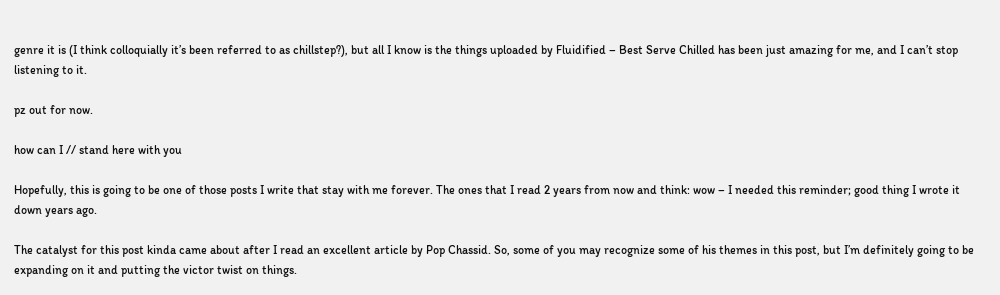genre it is (I think colloquially it’s been referred to as chillstep?), but all I know is the things uploaded by Fluidified – Best Serve Chilled has been just amazing for me, and I can’t stop listening to it.

pz out for now.

how can I // stand here with you

Hopefully, this is going to be one of those posts I write that stay with me forever. The ones that I read 2 years from now and think: wow – I needed this reminder; good thing I wrote it down years ago.

The catalyst for this post kinda came about after I read an excellent article by Pop Chassid. So, some of you may recognize some of his themes in this post, but I’m definitely going to be expanding on it and putting the victor twist on things.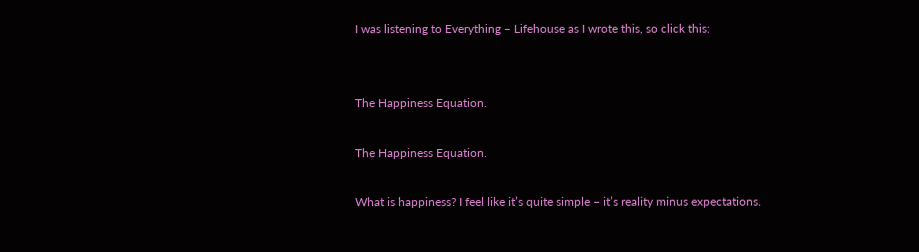I was listening to Everything – Lifehouse as I wrote this, so click this:


The Happiness Equation.

The Happiness Equation.

What is happiness? I feel like it’s quite simple – it’s reality minus expectations.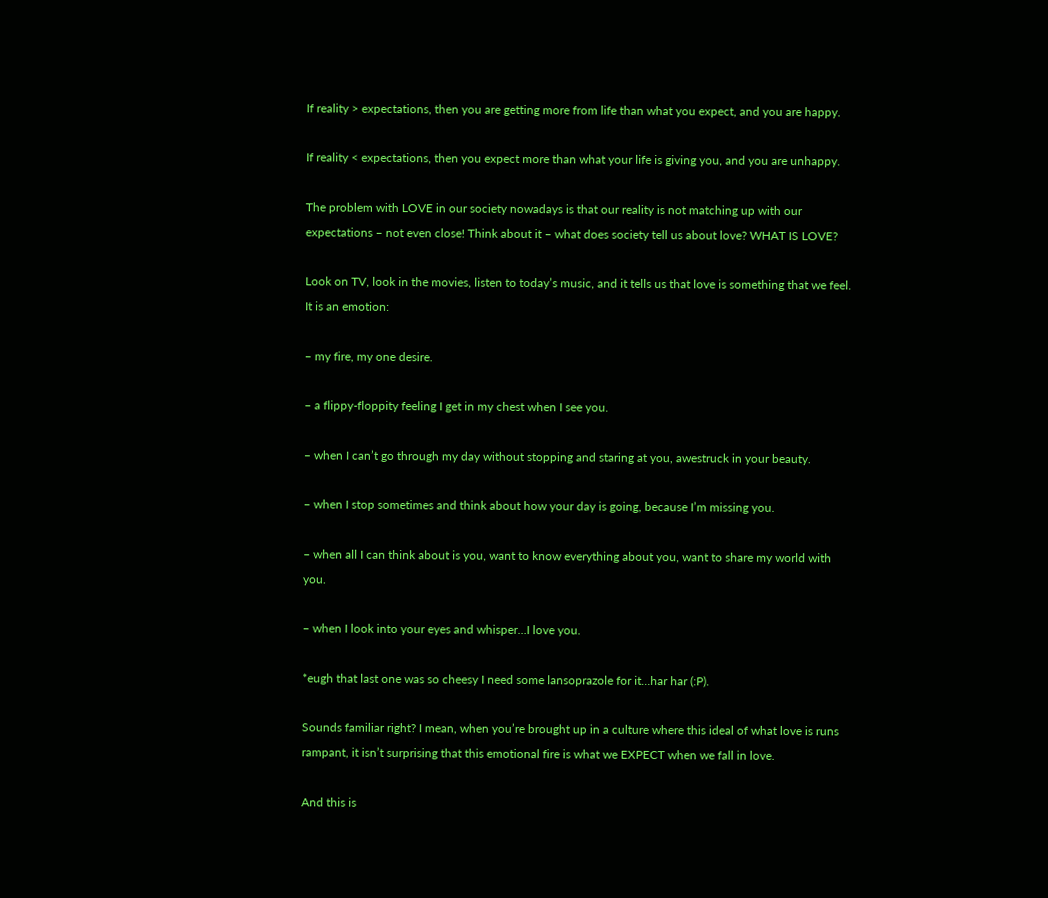If reality > expectations, then you are getting more from life than what you expect, and you are happy.

If reality < expectations, then you expect more than what your life is giving you, and you are unhappy.

The problem with LOVE in our society nowadays is that our reality is not matching up with our expectations – not even close! Think about it – what does society tell us about love? WHAT IS LOVE?

Look on TV, look in the movies, listen to today’s music, and it tells us that love is something that we feel. It is an emotion:

– my fire, my one desire.

– a flippy-floppity feeling I get in my chest when I see you.

– when I can’t go through my day without stopping and staring at you, awestruck in your beauty.

– when I stop sometimes and think about how your day is going, because I’m missing you.

– when all I can think about is you, want to know everything about you, want to share my world with you.

– when I look into your eyes and whisper…I love you.

*eugh that last one was so cheesy I need some lansoprazole for it…har har (:P).

Sounds familiar right? I mean, when you’re brought up in a culture where this ideal of what love is runs rampant, it isn’t surprising that this emotional fire is what we EXPECT when we fall in love.

And this is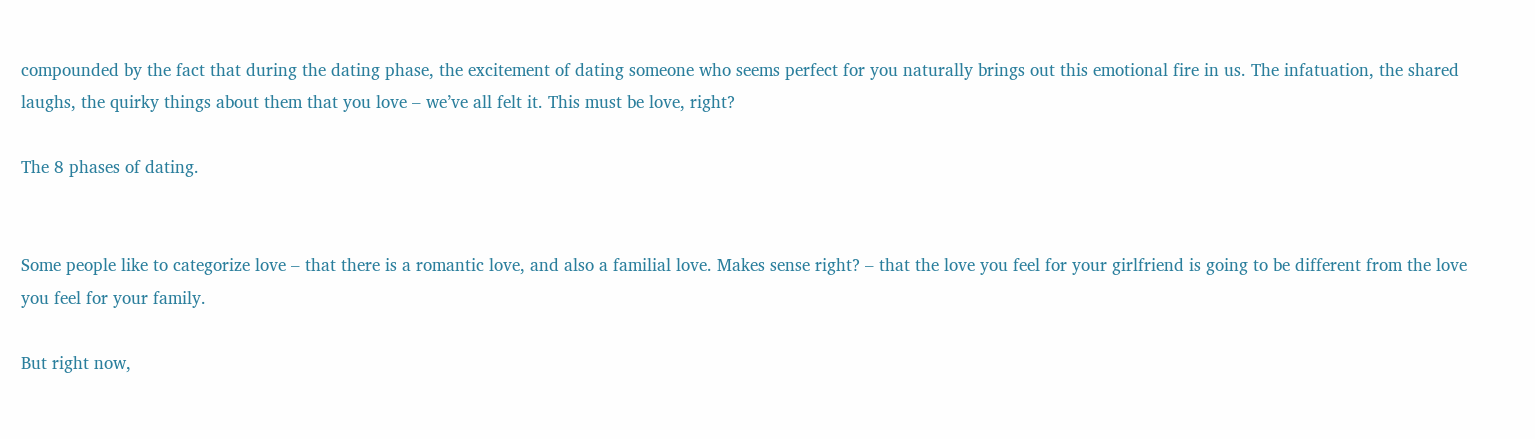compounded by the fact that during the dating phase, the excitement of dating someone who seems perfect for you naturally brings out this emotional fire in us. The infatuation, the shared laughs, the quirky things about them that you love – we’ve all felt it. This must be love, right?

The 8 phases of dating.


Some people like to categorize love – that there is a romantic love, and also a familial love. Makes sense right? – that the love you feel for your girlfriend is going to be different from the love you feel for your family.

But right now,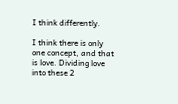I think differently.

I think there is only one concept, and that is love. Dividing love into these 2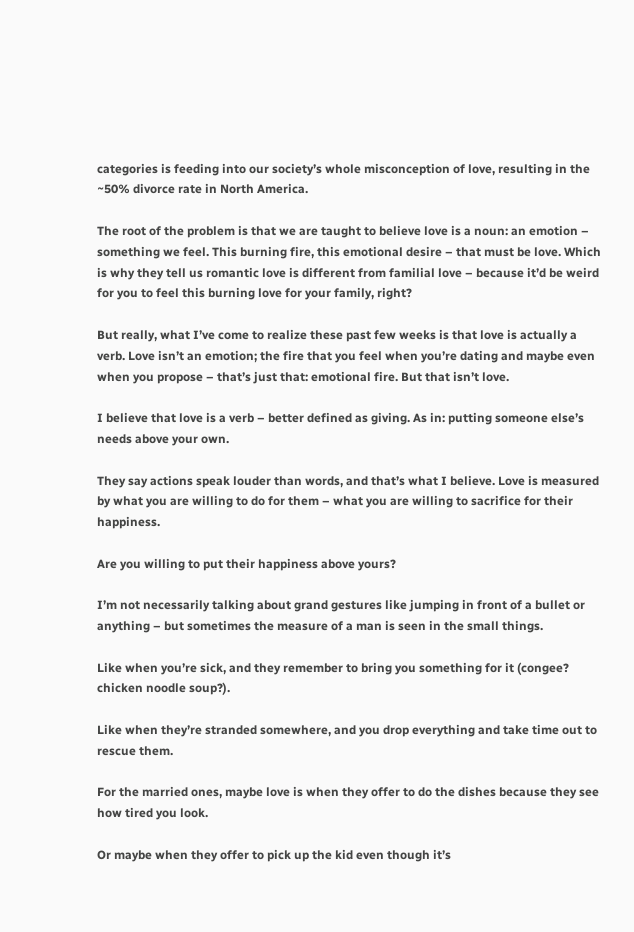categories is feeding into our society’s whole misconception of love, resulting in the ~50% divorce rate in North America.

The root of the problem is that we are taught to believe love is a noun: an emotion – something we feel. This burning fire, this emotional desire – that must be love. Which is why they tell us romantic love is different from familial love – because it’d be weird for you to feel this burning love for your family, right?

But really, what I’ve come to realize these past few weeks is that love is actually a verb. Love isn’t an emotion; the fire that you feel when you’re dating and maybe even when you propose – that’s just that: emotional fire. But that isn’t love.

I believe that love is a verb – better defined as giving. As in: putting someone else’s needs above your own.

They say actions speak louder than words, and that’s what I believe. Love is measured by what you are willing to do for them – what you are willing to sacrifice for their happiness.

Are you willing to put their happiness above yours?

I’m not necessarily talking about grand gestures like jumping in front of a bullet or anything – but sometimes the measure of a man is seen in the small things.

Like when you’re sick, and they remember to bring you something for it (congee? chicken noodle soup?).

Like when they’re stranded somewhere, and you drop everything and take time out to rescue them.

For the married ones, maybe love is when they offer to do the dishes because they see how tired you look.

Or maybe when they offer to pick up the kid even though it’s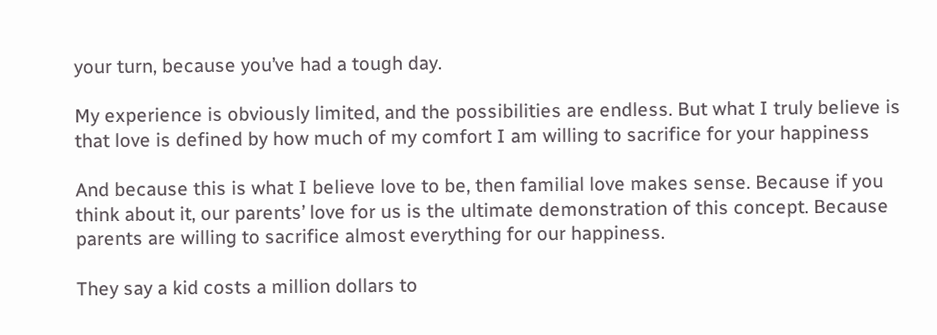your turn, because you’ve had a tough day.

My experience is obviously limited, and the possibilities are endless. But what I truly believe is that love is defined by how much of my comfort I am willing to sacrifice for your happiness

And because this is what I believe love to be, then familial love makes sense. Because if you think about it, our parents’ love for us is the ultimate demonstration of this concept. Because parents are willing to sacrifice almost everything for our happiness.

They say a kid costs a million dollars to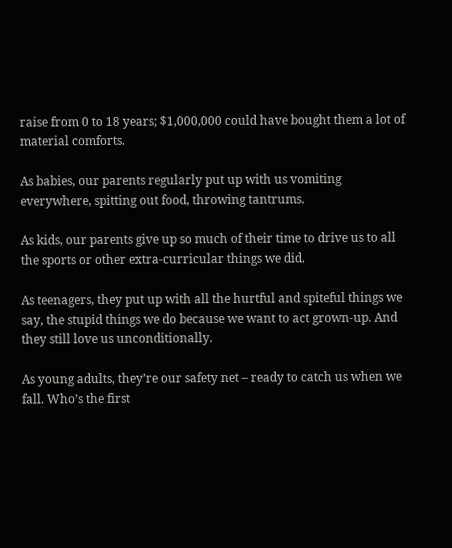raise from 0 to 18 years; $1,000,000 could have bought them a lot of material comforts.

As babies, our parents regularly put up with us vomiting everywhere, spitting out food, throwing tantrums.

As kids, our parents give up so much of their time to drive us to all the sports or other extra-curricular things we did.

As teenagers, they put up with all the hurtful and spiteful things we say, the stupid things we do because we want to act grown-up. And they still love us unconditionally.

As young adults, they’re our safety net – ready to catch us when we fall. Who’s the first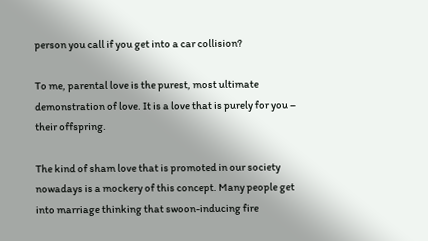person you call if you get into a car collision?

To me, parental love is the purest, most ultimate demonstration of love. It is a love that is purely for you – their offspring.

The kind of sham love that is promoted in our society nowadays is a mockery of this concept. Many people get into marriage thinking that swoon-inducing fire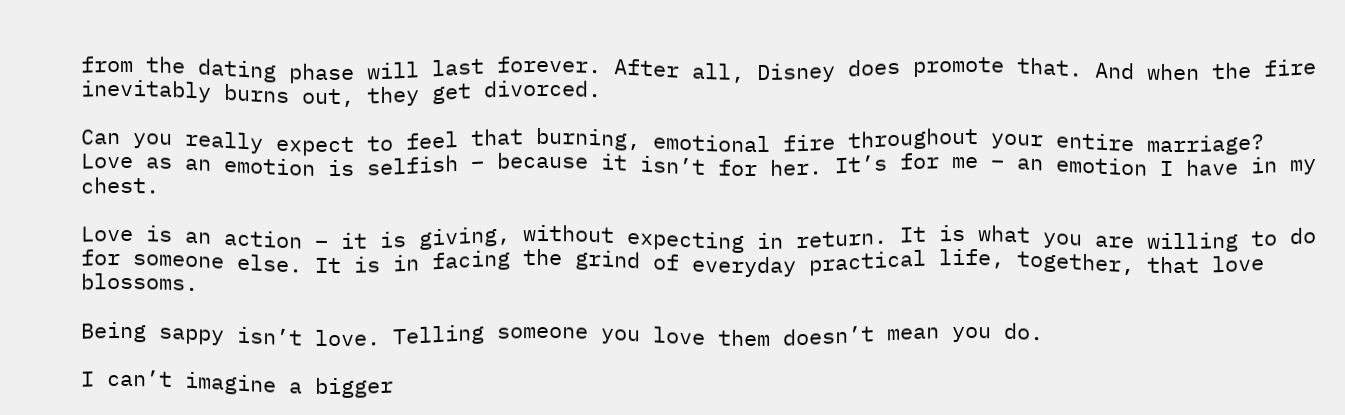from the dating phase will last forever. After all, Disney does promote that. And when the fire inevitably burns out, they get divorced.

Can you really expect to feel that burning, emotional fire throughout your entire marriage? Love as an emotion is selfish – because it isn’t for her. It’s for me – an emotion I have in my chest.

Love is an action – it is giving, without expecting in return. It is what you are willing to do for someone else. It is in facing the grind of everyday practical life, together, that love blossoms.

Being sappy isn’t love. Telling someone you love them doesn’t mean you do.

I can’t imagine a bigger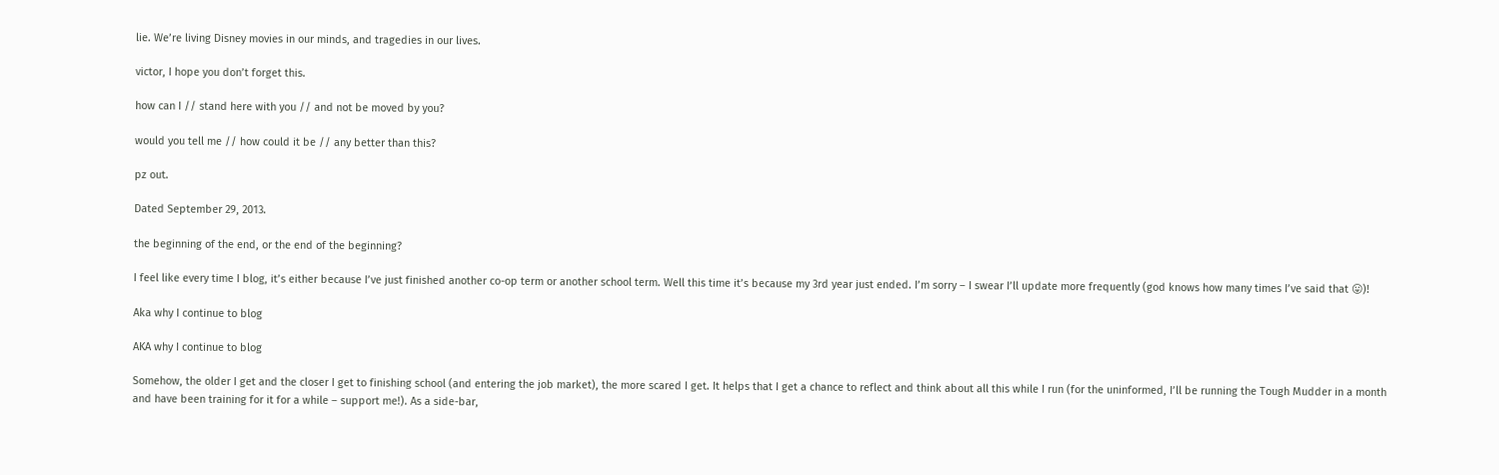lie. We’re living Disney movies in our minds, and tragedies in our lives.

victor, I hope you don’t forget this.

how can I // stand here with you // and not be moved by you?

would you tell me // how could it be // any better than this?

pz out.

Dated September 29, 2013.

the beginning of the end, or the end of the beginning?

I feel like every time I blog, it’s either because I’ve just finished another co-op term or another school term. Well this time it’s because my 3rd year just ended. I’m sorry – I swear I’ll update more frequently (god knows how many times I’ve said that 😛)!

Aka why I continue to blog

AKA why I continue to blog

Somehow, the older I get and the closer I get to finishing school (and entering the job market), the more scared I get. It helps that I get a chance to reflect and think about all this while I run (for the uninformed, I’ll be running the Tough Mudder in a month and have been training for it for a while – support me!). As a side-bar,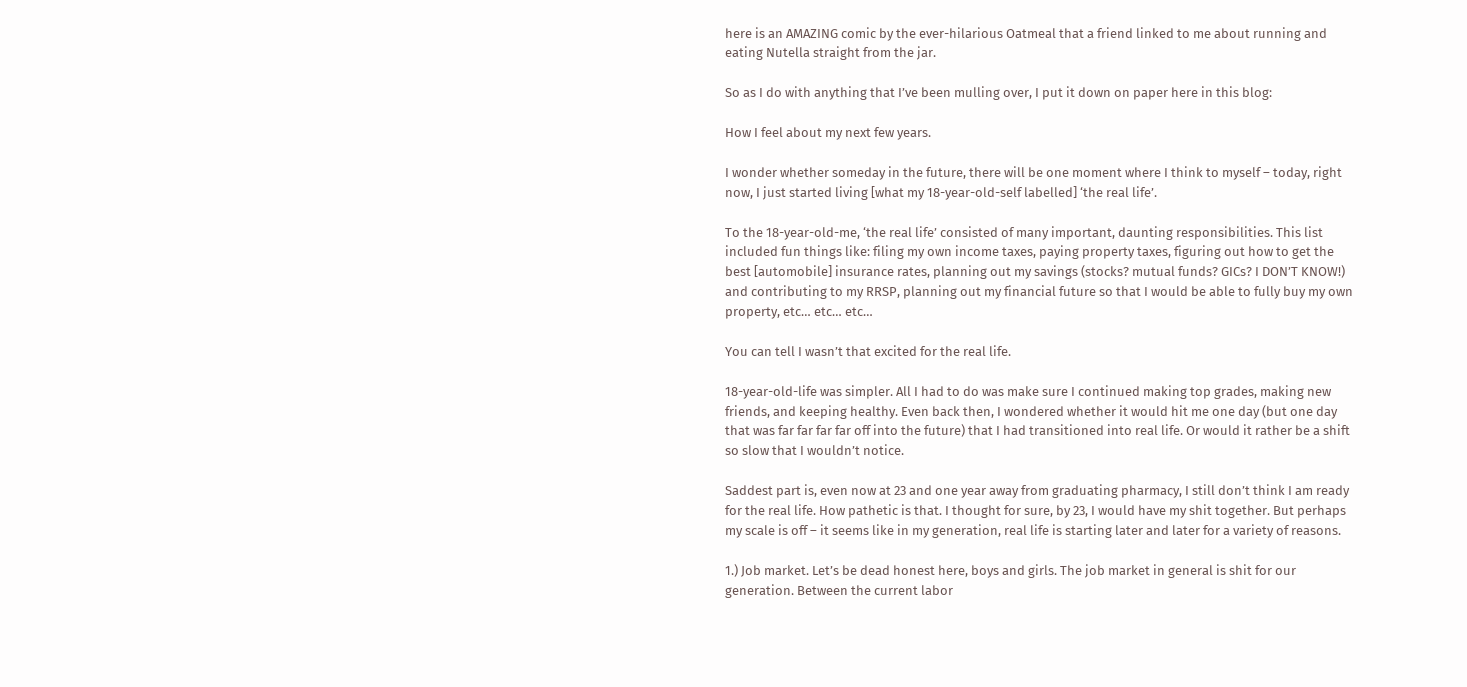here is an AMAZING comic by the ever-hilarious Oatmeal that a friend linked to me about running and eating Nutella straight from the jar.

So as I do with anything that I’ve been mulling over, I put it down on paper here in this blog:

How I feel about my next few years.

I wonder whether someday in the future, there will be one moment where I think to myself – today, right now, I just started living [what my 18-year-old-self labelled] ‘the real life’.

To the 18-year-old-me, ‘the real life’ consisted of many important, daunting responsibilities. This list included fun things like: filing my own income taxes, paying property taxes, figuring out how to get the best [automobile] insurance rates, planning out my savings (stocks? mutual funds? GICs? I DON’T KNOW!) and contributing to my RRSP, planning out my financial future so that I would be able to fully buy my own property, etc… etc… etc…

You can tell I wasn’t that excited for the real life.

18-year-old-life was simpler. All I had to do was make sure I continued making top grades, making new friends, and keeping healthy. Even back then, I wondered whether it would hit me one day (but one day that was far far far far off into the future) that I had transitioned into real life. Or would it rather be a shift so slow that I wouldn’t notice.

Saddest part is, even now at 23 and one year away from graduating pharmacy, I still don’t think I am ready for the real life. How pathetic is that. I thought for sure, by 23, I would have my shit together. But perhaps my scale is off – it seems like in my generation, real life is starting later and later for a variety of reasons.

1.) Job market. Let’s be dead honest here, boys and girls. The job market in general is shit for our generation. Between the current labor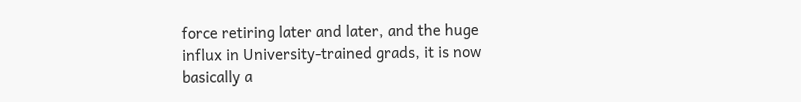force retiring later and later, and the huge influx in University-trained grads, it is now basically a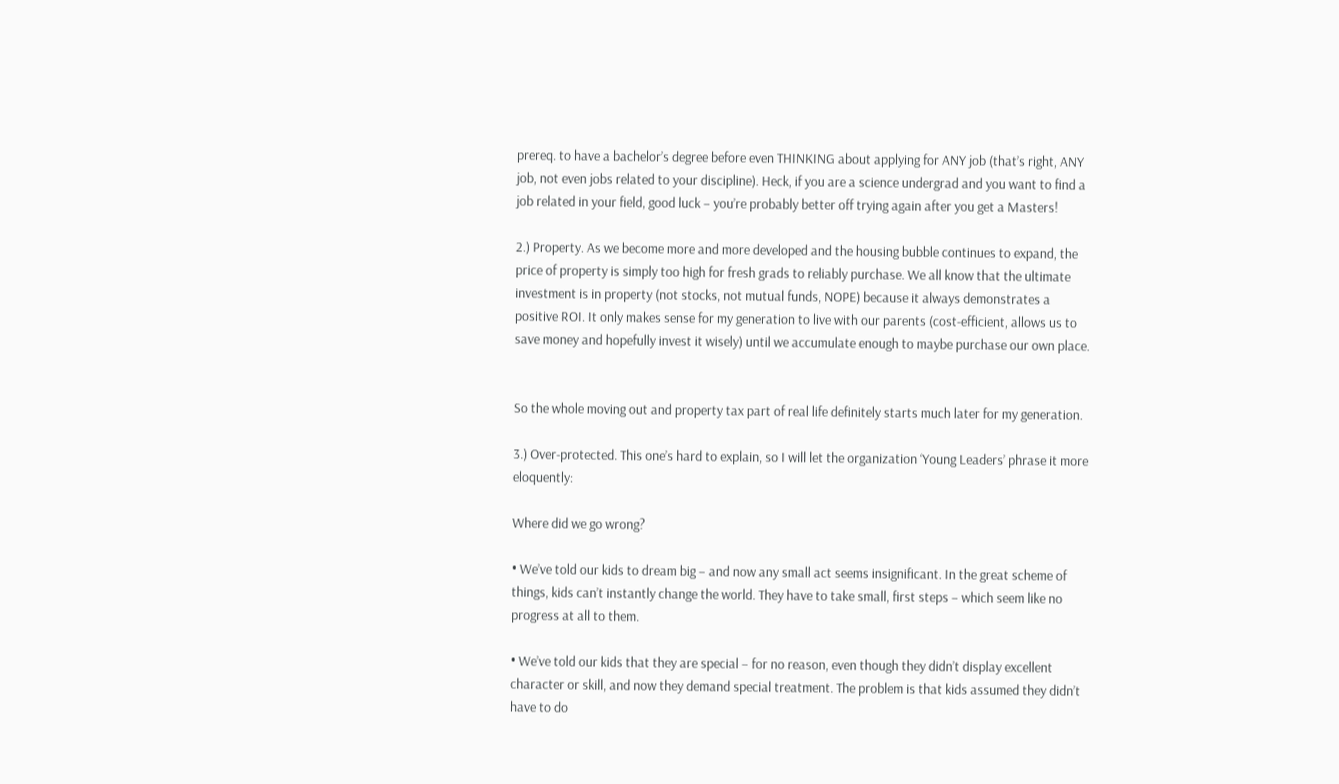prereq. to have a bachelor’s degree before even THINKING about applying for ANY job (that’s right, ANY job, not even jobs related to your discipline). Heck, if you are a science undergrad and you want to find a job related in your field, good luck – you’re probably better off trying again after you get a Masters!

2.) Property. As we become more and more developed and the housing bubble continues to expand, the price of property is simply too high for fresh grads to reliably purchase. We all know that the ultimate investment is in property (not stocks, not mutual funds, NOPE) because it always demonstrates a positive ROI. It only makes sense for my generation to live with our parents (cost-efficient, allows us to save money and hopefully invest it wisely) until we accumulate enough to maybe purchase our own place.


So the whole moving out and property tax part of real life definitely starts much later for my generation.

3.) Over-protected. This one’s hard to explain, so I will let the organization ‘Young Leaders’ phrase it more eloquently:

Where did we go wrong?

• We’ve told our kids to dream big – and now any small act seems insignificant. In the great scheme of things, kids can’t instantly change the world. They have to take small, first steps – which seem like no progress at all to them.

• We’ve told our kids that they are special – for no reason, even though they didn’t display excellent character or skill, and now they demand special treatment. The problem is that kids assumed they didn’t have to do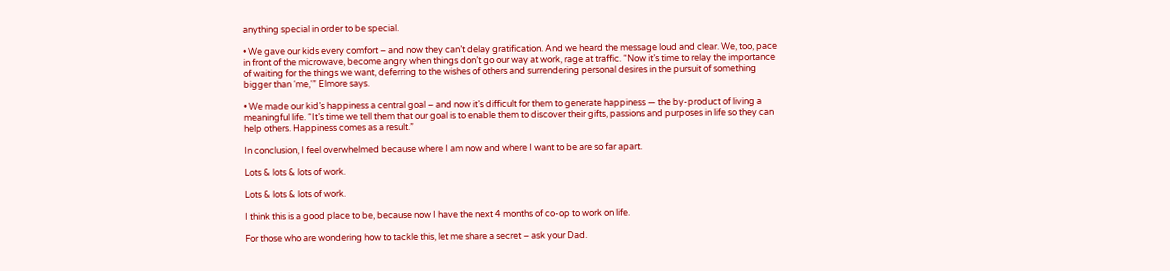anything special in order to be special.

• We gave our kids every comfort – and now they can’t delay gratification. And we heard the message loud and clear. We, too, pace in front of the microwave, become angry when things don’t go our way at work, rage at traffic. “Now it’s time to relay the importance of waiting for the things we want, deferring to the wishes of others and surrendering personal desires in the pursuit of something bigger than ‘me,'” Elmore says.

• We made our kid’s happiness a central goal – and now it’s difficult for them to generate happiness — the by-product of living a meaningful life. “It’s time we tell them that our goal is to enable them to discover their gifts, passions and purposes in life so they can help others. Happiness comes as a result.”

In conclusion, I feel overwhelmed because where I am now and where I want to be are so far apart.

Lots & lots & lots of work.

Lots & lots & lots of work.

I think this is a good place to be, because now I have the next 4 months of co-op to work on life.

For those who are wondering how to tackle this, let me share a secret – ask your Dad.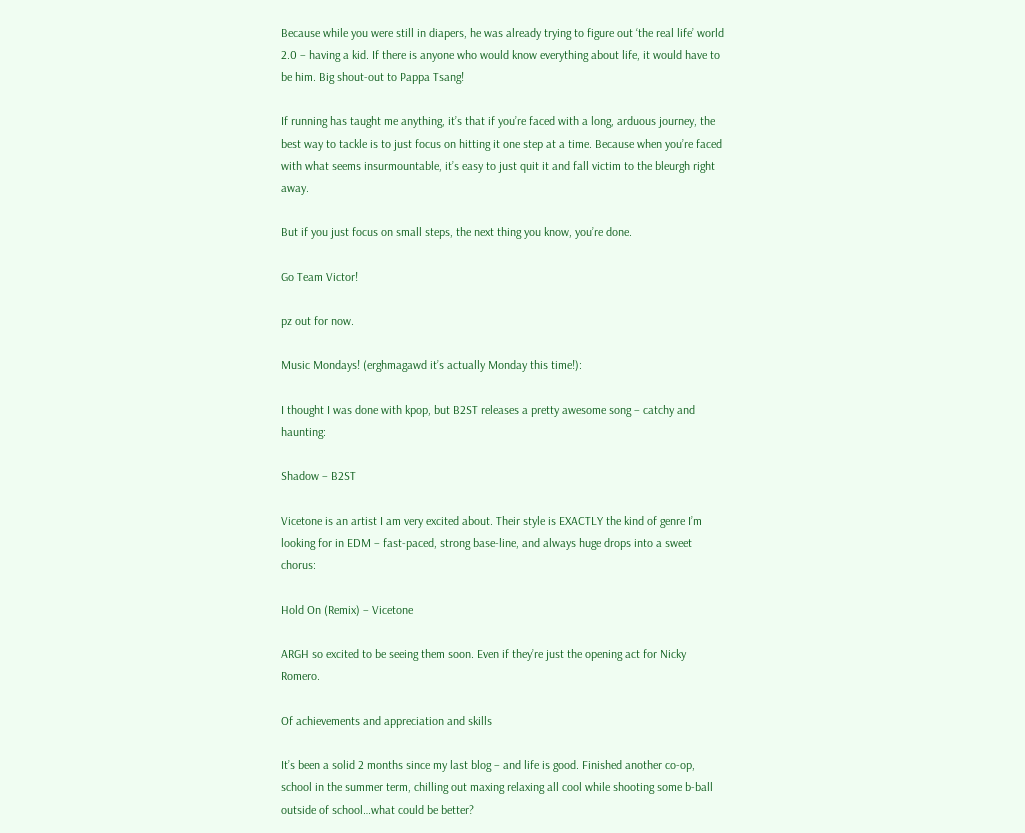Because while you were still in diapers, he was already trying to figure out ‘the real life’ world 2.0 – having a kid. If there is anyone who would know everything about life, it would have to be him. Big shout-out to Pappa Tsang!

If running has taught me anything, it’s that if you’re faced with a long, arduous journey, the best way to tackle is to just focus on hitting it one step at a time. Because when you’re faced with what seems insurmountable, it’s easy to just quit it and fall victim to the bleurgh right away.

But if you just focus on small steps, the next thing you know, you’re done.

Go Team Victor!

pz out for now.

Music Mondays! (erghmagawd it’s actually Monday this time!):

I thought I was done with kpop, but B2ST releases a pretty awesome song – catchy and haunting:

Shadow – B2ST

Vicetone is an artist I am very excited about. Their style is EXACTLY the kind of genre I’m looking for in EDM – fast-paced, strong base-line, and always huge drops into a sweet chorus:

Hold On (Remix) – Vicetone

ARGH so excited to be seeing them soon. Even if they’re just the opening act for Nicky Romero.

Of achievements and appreciation and skills

It’s been a solid 2 months since my last blog – and life is good. Finished another co-op, school in the summer term, chilling out maxing relaxing all cool while shooting some b-ball outside of school…what could be better?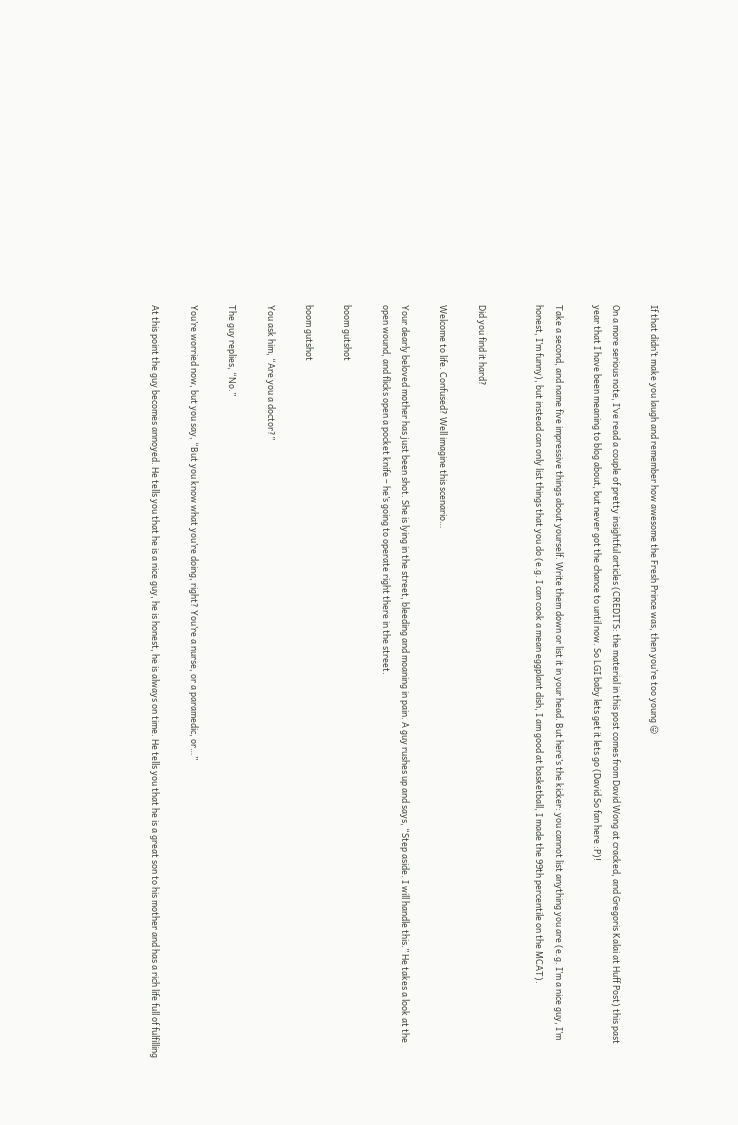If that didn’t make you laugh and remember how awesome the Fresh Prince was, then you’re too young 😛

On a more serious note, I’ve read a couple of pretty insightful articles (CREDITS: the material in this post comes from David Wong at cracked, and Gregoris Kalai at Huff Post) this past year that I have been meaning to blog about, but never got the chance to until now. So LGI baby lets get it lets go (David So fan here :P)!

Take a second, and name five impressive things about yourself. Write them down or list it in your head. But here’s the kicker: you cannot list anything you are (e.g. I’m a nice guy, I’m honest, I’m funny), but instead can only list things that you do (e.g. I can cook a mean eggplant dish, I am good at basketball, I made the 99th percentile on the MCAT).


Did you find it hard?

Welcome to life. Confused? Well imagine this scenario…

Your dearly beloved mother has just been shot. She is lying in the street, bleeding and moaning in pain. A guy rushes up and says, “Step aside. I will handle this.” He takes a look at the open wound, and flicks open a pocket knife – he’s going to operate right there in the street.

boom gutshot

boom gutshot

You ask him, “Are you a doctor?”

The guy replies, “No.”

You’re worried now, but you say, “But you know what you’re doing, right? You’re a nurse, or a paramedic, or…”

At this point the guy becomes annoyed. He tells you that he is a nice guy, he is honest, he is always on time. He tells you that he is a great son to his mother and has a rich life full of fulfilling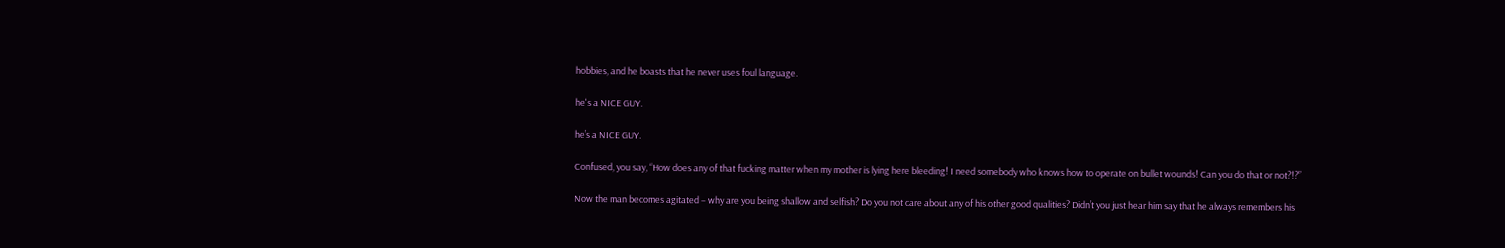hobbies, and he boasts that he never uses foul language.

he's a NICE GUY.

he’s a NICE GUY.

Confused, you say, “How does any of that fucking matter when my mother is lying here bleeding! I need somebody who knows how to operate on bullet wounds! Can you do that or not?!?”

Now the man becomes agitated – why are you being shallow and selfish? Do you not care about any of his other good qualities? Didn’t you just hear him say that he always remembers his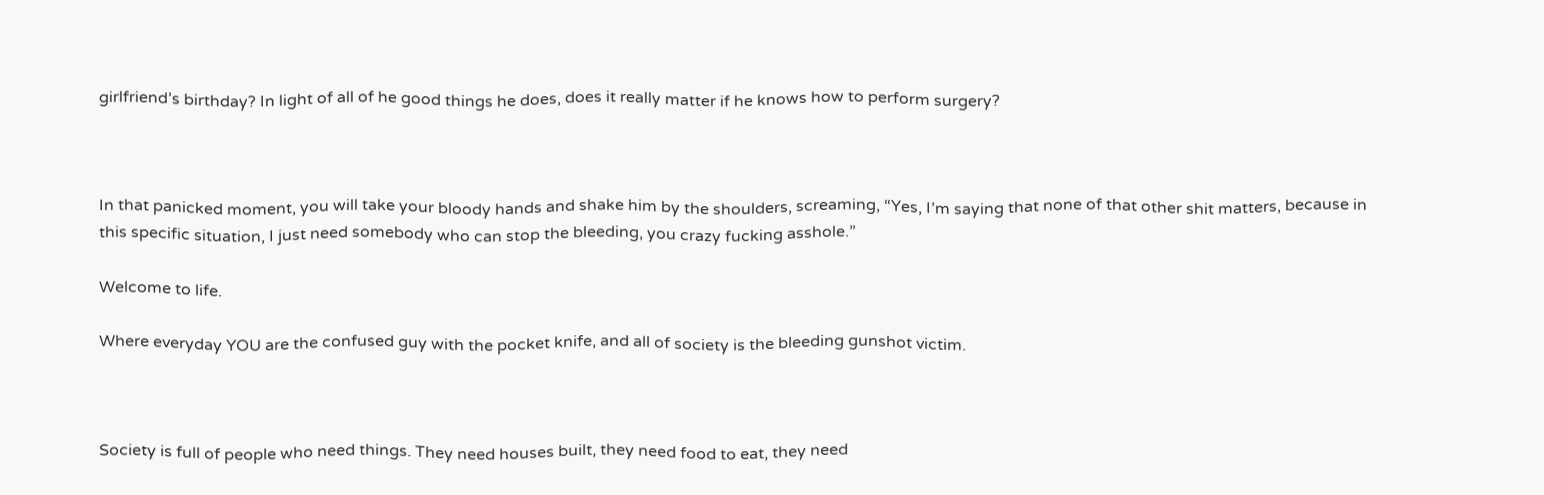girlfriend’s birthday? In light of all of he good things he does, does it really matter if he knows how to perform surgery?



In that panicked moment, you will take your bloody hands and shake him by the shoulders, screaming, “Yes, I’m saying that none of that other shit matters, because in this specific situation, I just need somebody who can stop the bleeding, you crazy fucking asshole.”

Welcome to life.

Where everyday YOU are the confused guy with the pocket knife, and all of society is the bleeding gunshot victim.



Society is full of people who need things. They need houses built, they need food to eat, they need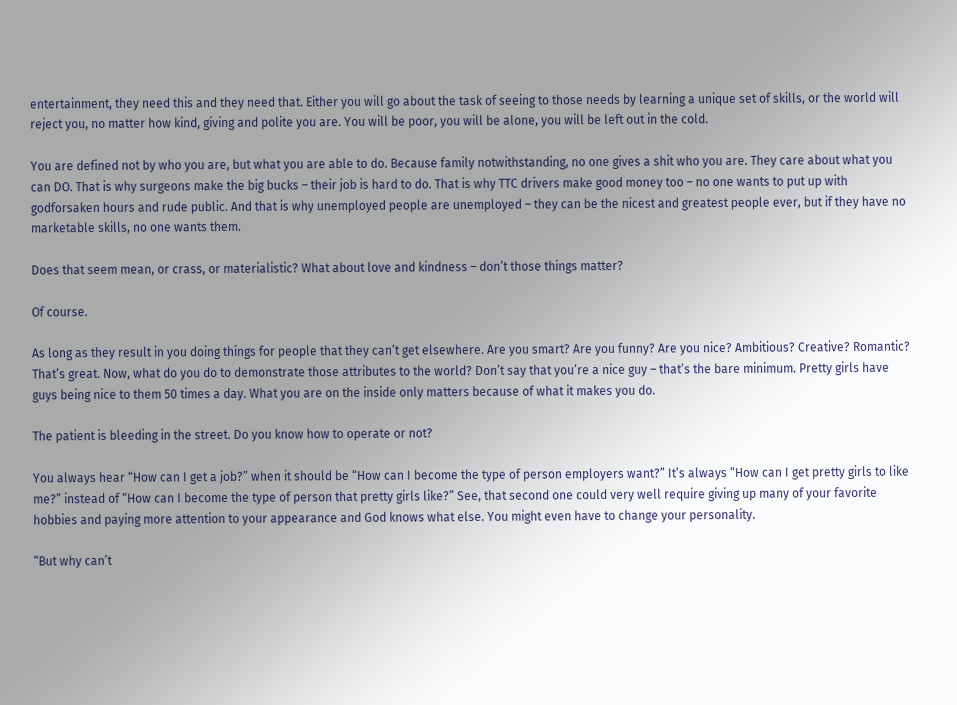entertainment, they need this and they need that. Either you will go about the task of seeing to those needs by learning a unique set of skills, or the world will reject you, no matter how kind, giving and polite you are. You will be poor, you will be alone, you will be left out in the cold.

You are defined not by who you are, but what you are able to do. Because family notwithstanding, no one gives a shit who you are. They care about what you can DO. That is why surgeons make the big bucks – their job is hard to do. That is why TTC drivers make good money too – no one wants to put up with godforsaken hours and rude public. And that is why unemployed people are unemployed – they can be the nicest and greatest people ever, but if they have no marketable skills, no one wants them.

Does that seem mean, or crass, or materialistic? What about love and kindness – don’t those things matter?

Of course.

As long as they result in you doing things for people that they can’t get elsewhere. Are you smart? Are you funny? Are you nice? Ambitious? Creative? Romantic? That’s great. Now, what do you do to demonstrate those attributes to the world? Don’t say that you’re a nice guy – that’s the bare minimum. Pretty girls have guys being nice to them 50 times a day. What you are on the inside only matters because of what it makes you do.

The patient is bleeding in the street. Do you know how to operate or not?

You always hear “How can I get a job?” when it should be “How can I become the type of person employers want?” It’s always “How can I get pretty girls to like me?” instead of “How can I become the type of person that pretty girls like?” See, that second one could very well require giving up many of your favorite hobbies and paying more attention to your appearance and God knows what else. You might even have to change your personality.

“But why can’t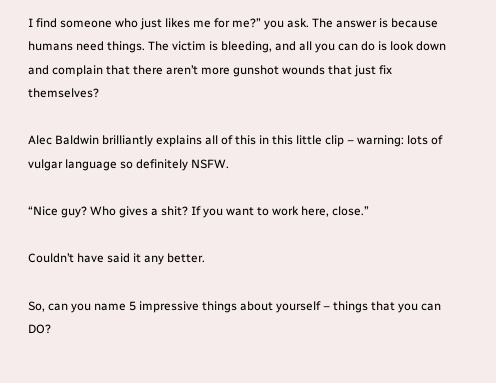I find someone who just likes me for me?” you ask. The answer is because humans need things. The victim is bleeding, and all you can do is look down and complain that there aren’t more gunshot wounds that just fix themselves?

Alec Baldwin brilliantly explains all of this in this little clip – warning: lots of vulgar language so definitely NSFW.

“Nice guy? Who gives a shit? If you want to work here, close.”

Couldn’t have said it any better.

So, can you name 5 impressive things about yourself – things that you can DO?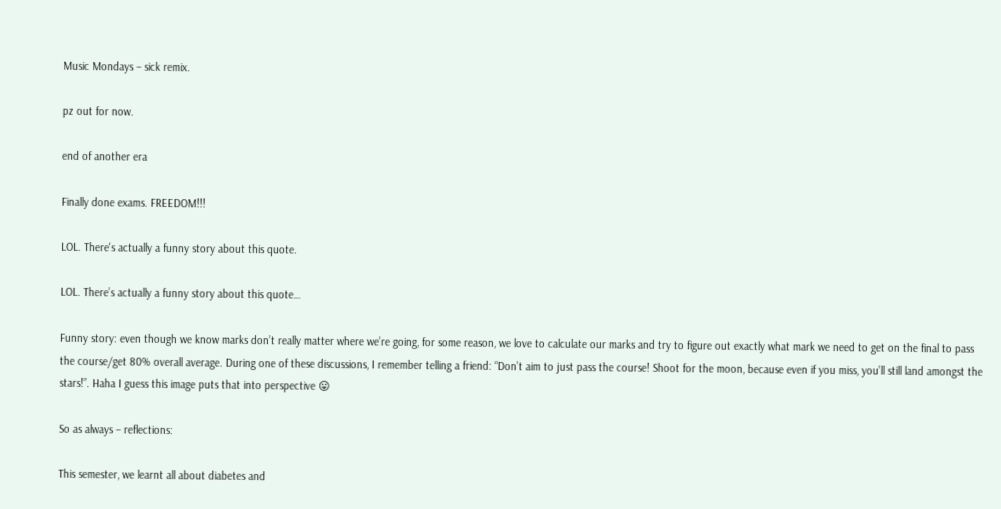Music Mondays – sick remix.

pz out for now.

end of another era

Finally done exams. FREEDOM!!!

LOL. There's actually a funny story about this quote.

LOL. There’s actually a funny story about this quote…

Funny story: even though we know marks don’t really matter where we’re going, for some reason, we love to calculate our marks and try to figure out exactly what mark we need to get on the final to pass the course/get 80% overall average. During one of these discussions, I remember telling a friend: “Don’t aim to just pass the course! Shoot for the moon, because even if you miss, you’ll still land amongst the stars!”. Haha I guess this image puts that into perspective 😛

So as always – reflections:

This semester, we learnt all about diabetes and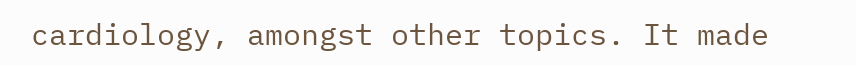cardiology, amongst other topics. It made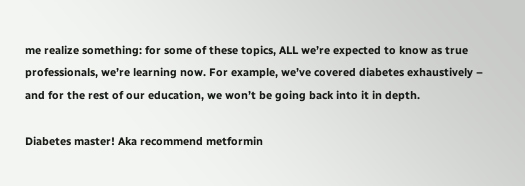me realize something: for some of these topics, ALL we’re expected to know as true professionals, we’re learning now. For example, we’ve covered diabetes exhaustively – and for the rest of our education, we won’t be going back into it in depth.

Diabetes master! Aka recommend metformin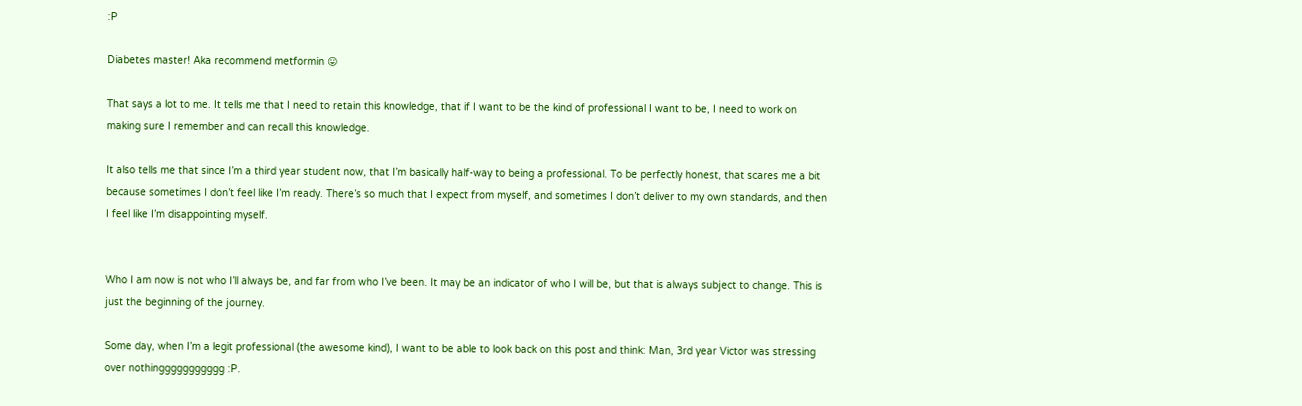:P

Diabetes master! Aka recommend metformin 😛

That says a lot to me. It tells me that I need to retain this knowledge, that if I want to be the kind of professional I want to be, I need to work on making sure I remember and can recall this knowledge.

It also tells me that since I’m a third year student now, that I’m basically half-way to being a professional. To be perfectly honest, that scares me a bit because sometimes I don’t feel like I’m ready. There’s so much that I expect from myself, and sometimes I don’t deliver to my own standards, and then I feel like I’m disappointing myself.


Who I am now is not who I’ll always be, and far from who I’ve been. It may be an indicator of who I will be, but that is always subject to change. This is just the beginning of the journey.

Some day, when I’m a legit professional (the awesome kind), I want to be able to look back on this post and think: Man, 3rd year Victor was stressing over nothinggggggggggg :P.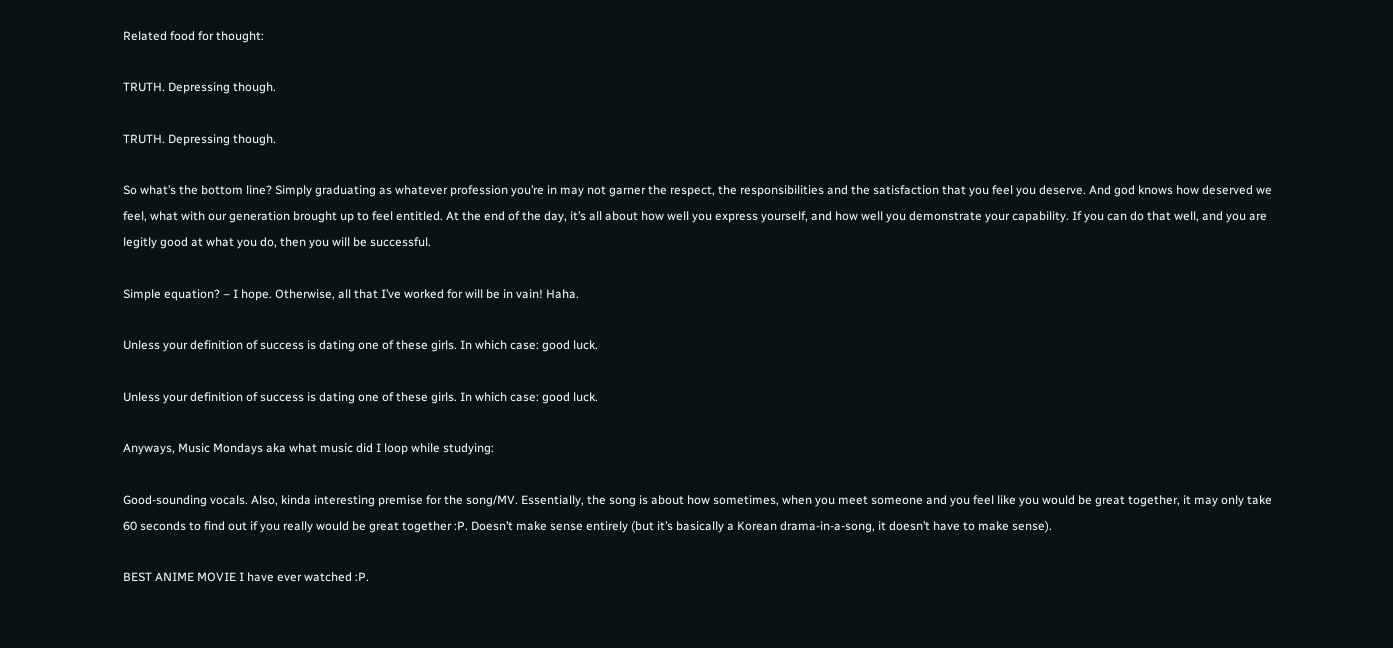Related food for thought:

TRUTH. Depressing though.

TRUTH. Depressing though.

So what’s the bottom line? Simply graduating as whatever profession you’re in may not garner the respect, the responsibilities and the satisfaction that you feel you deserve. And god knows how deserved we feel, what with our generation brought up to feel entitled. At the end of the day, it’s all about how well you express yourself, and how well you demonstrate your capability. If you can do that well, and you are legitly good at what you do, then you will be successful.

Simple equation? – I hope. Otherwise, all that I’ve worked for will be in vain! Haha.

Unless your definition of success is dating one of these girls. In which case: good luck.

Unless your definition of success is dating one of these girls. In which case: good luck.

Anyways, Music Mondays aka what music did I loop while studying:

Good-sounding vocals. Also, kinda interesting premise for the song/MV. Essentially, the song is about how sometimes, when you meet someone and you feel like you would be great together, it may only take 60 seconds to find out if you really would be great together :P. Doesn’t make sense entirely (but it’s basically a Korean drama-in-a-song, it doesn’t have to make sense).

BEST ANIME MOVIE I have ever watched :P.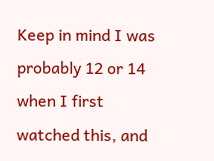Keep in mind I was probably 12 or 14 when I first watched this, and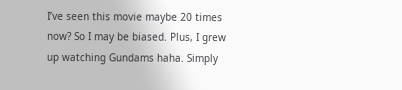I’ve seen this movie maybe 20 times now? So I may be biased. Plus, I grew up watching Gundams haha. Simply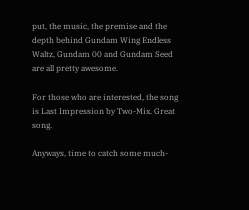put, the music, the premise and the depth behind Gundam Wing Endless Waltz, Gundam 00 and Gundam Seed are all pretty awesome.

For those who are interested, the song is Last Impression by Two-Mix. Great song.

Anyways, time to catch some much-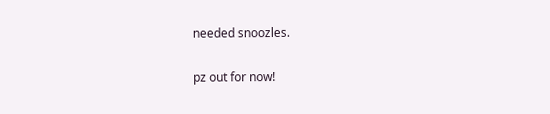needed snoozles.

pz out for now!